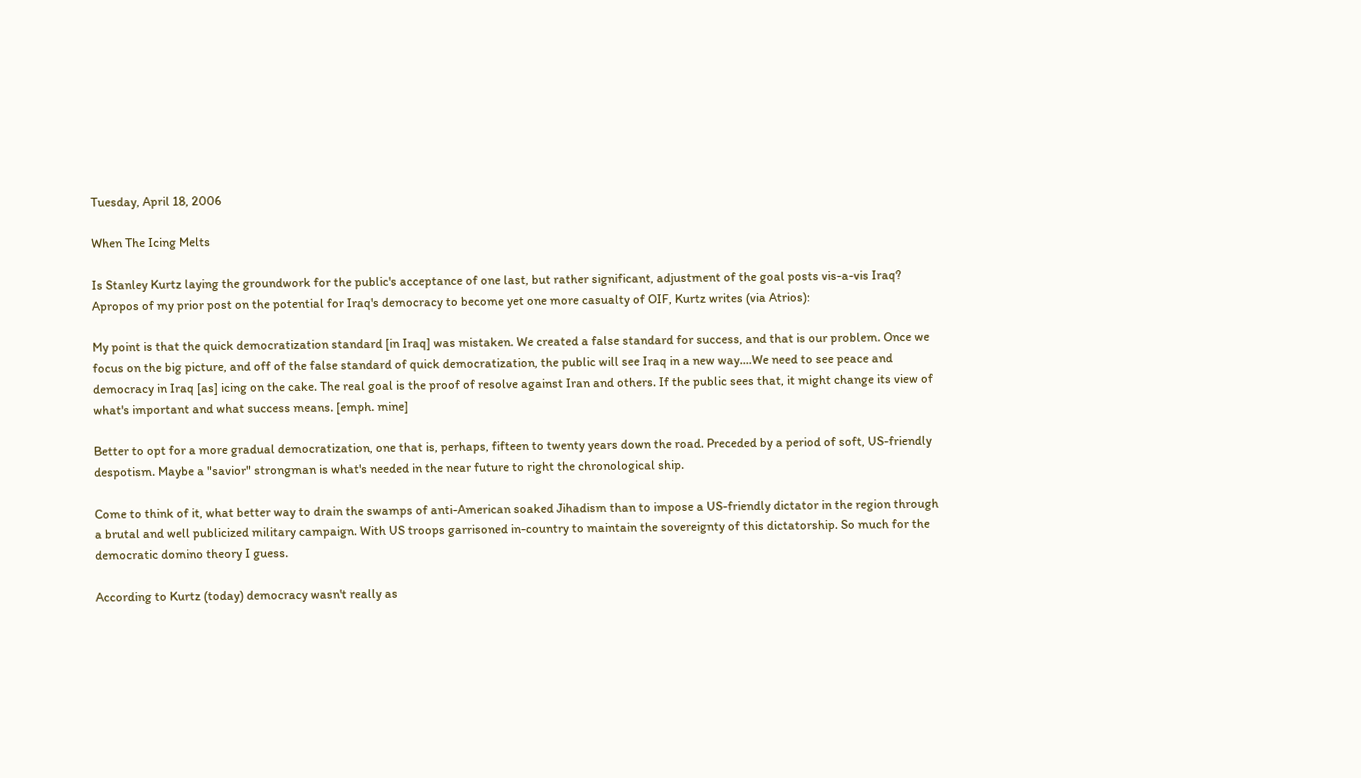Tuesday, April 18, 2006

When The Icing Melts

Is Stanley Kurtz laying the groundwork for the public's acceptance of one last, but rather significant, adjustment of the goal posts vis-a-vis Iraq? Apropos of my prior post on the potential for Iraq's democracy to become yet one more casualty of OIF, Kurtz writes (via Atrios):

My point is that the quick democratization standard [in Iraq] was mistaken. We created a false standard for success, and that is our problem. Once we focus on the big picture, and off of the false standard of quick democratization, the public will see Iraq in a new way....We need to see peace and democracy in Iraq [as] icing on the cake. The real goal is the proof of resolve against Iran and others. If the public sees that, it might change its view of what's important and what success means. [emph. mine]

Better to opt for a more gradual democratization, one that is, perhaps, fifteen to twenty years down the road. Preceded by a period of soft, US-friendly despotism. Maybe a "savior" strongman is what's needed in the near future to right the chronological ship.

Come to think of it, what better way to drain the swamps of anti-American soaked Jihadism than to impose a US-friendly dictator in the region through a brutal and well publicized military campaign. With US troops garrisoned in-country to maintain the sovereignty of this dictatorship. So much for the democratic domino theory I guess.

According to Kurtz (today) democracy wasn't really as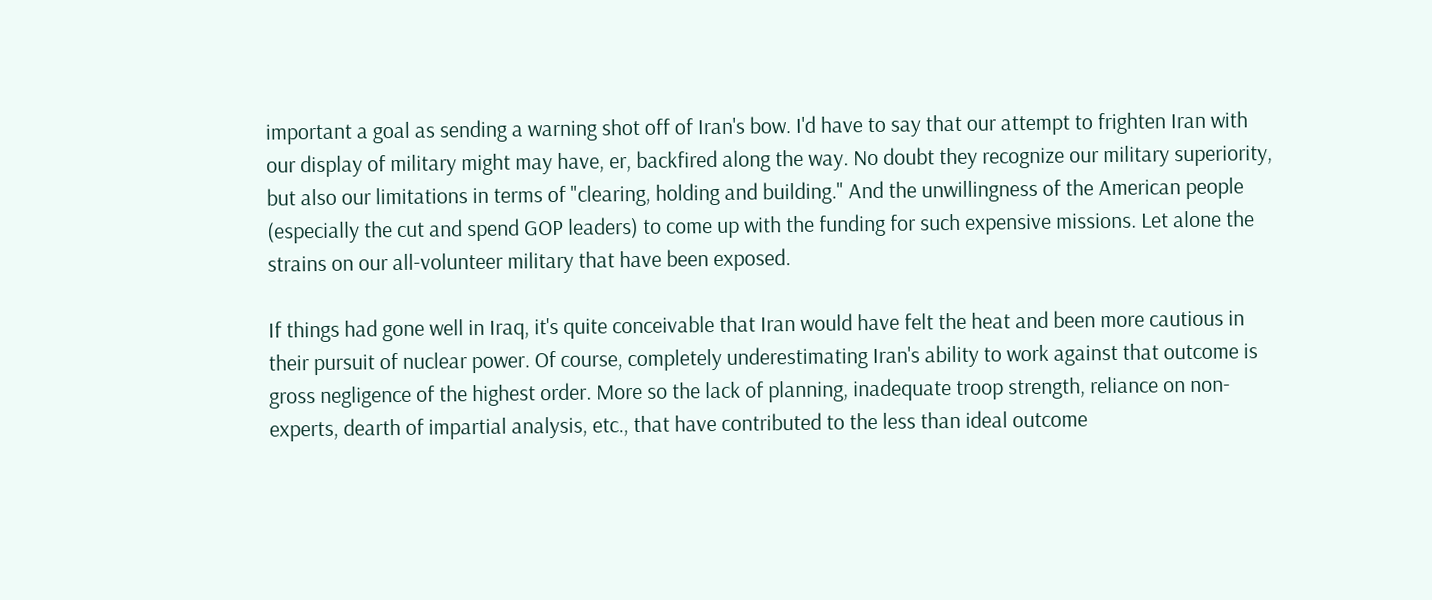important a goal as sending a warning shot off of Iran's bow. I'd have to say that our attempt to frighten Iran with our display of military might may have, er, backfired along the way. No doubt they recognize our military superiority, but also our limitations in terms of "clearing, holding and building." And the unwillingness of the American people (especially the cut and spend GOP leaders) to come up with the funding for such expensive missions. Let alone the strains on our all-volunteer military that have been exposed.

If things had gone well in Iraq, it's quite conceivable that Iran would have felt the heat and been more cautious in their pursuit of nuclear power. Of course, completely underestimating Iran's ability to work against that outcome is gross negligence of the highest order. More so the lack of planning, inadequate troop strength, reliance on non-experts, dearth of impartial analysis, etc., that have contributed to the less than ideal outcome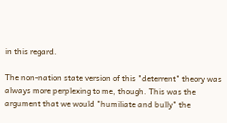in this regard.

The non-nation state version of this "deterrent" theory was always more perplexing to me, though. This was the argument that we would "humiliate and bully" the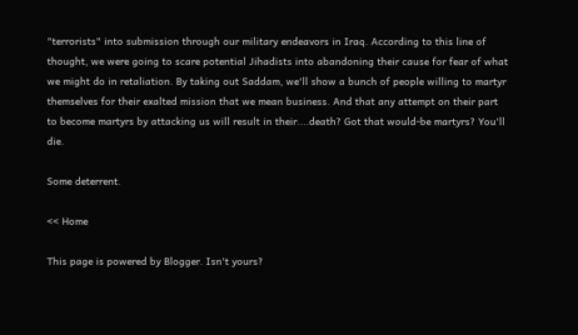"terrorists" into submission through our military endeavors in Iraq. According to this line of thought, we were going to scare potential Jihadists into abandoning their cause for fear of what we might do in retaliation. By taking out Saddam, we'll show a bunch of people willing to martyr themselves for their exalted mission that we mean business. And that any attempt on their part to become martyrs by attacking us will result in their....death? Got that would-be martyrs? You'll die.

Some deterrent.

<< Home

This page is powered by Blogger. Isn't yours?